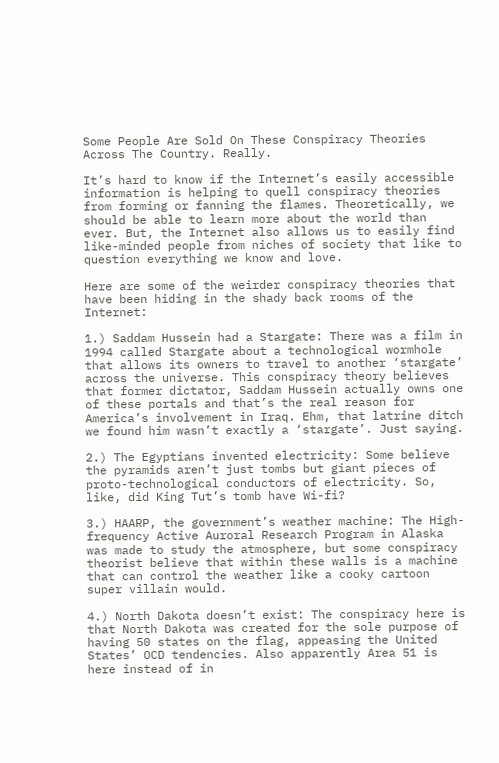Some People Are Sold On These Conspiracy Theories Across The Country. Really.

It’s hard to know if the Internet’s easily accessible information is helping to quell conspiracy theories from forming or fanning the flames. Theoretically, we should be able to learn more about the world than ever. But, the Internet also allows us to easily find like-minded people from niches of society that like to question everything we know and love.

Here are some of the weirder conspiracy theories that have been hiding in the shady back rooms of the Internet:

1.) Saddam Hussein had a Stargate: There was a film in 1994 called Stargate about a technological wormhole that allows its owners to travel to another ‘stargate’ across the universe. This conspiracy theory believes that former dictator, Saddam Hussein actually owns one of these portals and that’s the real reason for America’s involvement in Iraq. Ehm, that latrine ditch we found him wasn’t exactly a ‘stargate’. Just saying.

2.) The Egyptians invented electricity: Some believe the pyramids aren’t just tombs but giant pieces of proto-technological conductors of electricity. So, like, did King Tut’s tomb have Wi-fi?

3.) HAARP, the government’s weather machine: The High-frequency Active Auroral Research Program in Alaska was made to study the atmosphere, but some conspiracy theorist believe that within these walls is a machine that can control the weather like a cooky cartoon super villain would.

4.) North Dakota doesn’t exist: The conspiracy here is that North Dakota was created for the sole purpose of having 50 states on the flag, appeasing the United States’ OCD tendencies. Also apparently Area 51 is here instead of in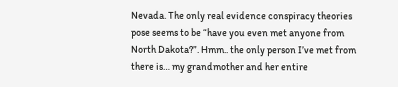Nevada. The only real evidence conspiracy theories pose seems to be “have you even met anyone from North Dakota?”. Hmm.. the only person I’ve met from there is… my grandmother and her entire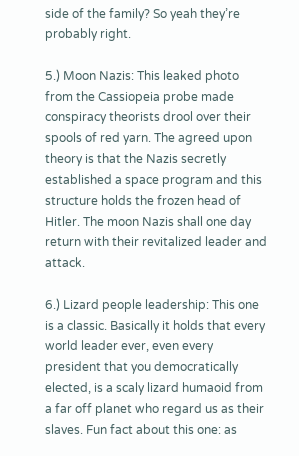side of the family? So yeah they’re probably right.

5.) Moon Nazis: This leaked photo from the Cassiopeia probe made conspiracy theorists drool over their spools of red yarn. The agreed upon theory is that the Nazis secretly established a space program and this structure holds the frozen head of Hitler. The moon Nazis shall one day return with their revitalized leader and attack.

6.) Lizard people leadership: This one is a classic. Basically it holds that every world leader ever, even every president that you democratically elected, is a scaly lizard humaoid from a far off planet who regard us as their slaves. Fun fact about this one: as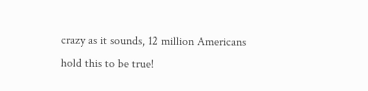crazy as it sounds, 12 million Americans hold this to be true!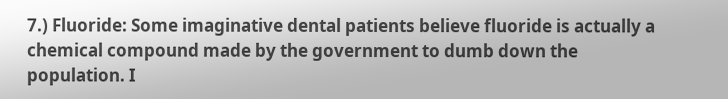7.) Fluoride: Some imaginative dental patients believe fluoride is actually a chemical compound made by the government to dumb down the population. I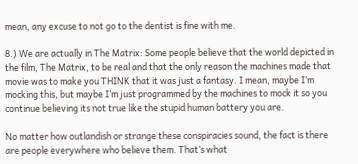mean, any excuse to not go to the dentist is fine with me.

8.) We are actually in The Matrix: Some people believe that the world depicted in the film, The Matrix, to be real and that the only reason the machines made that movie was to make you THINK that it was just a fantasy. I mean, maybe I’m mocking this, but maybe I’m just programmed by the machines to mock it so you continue believing its not true like the stupid human battery you are.

No matter how outlandish or strange these conspiracies sound, the fact is there are people everywhere who believe them. That’s what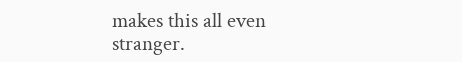makes this all even stranger.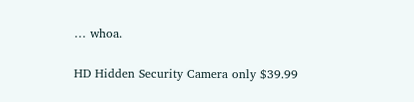… whoa.

HD Hidden Security Camera only $39.99